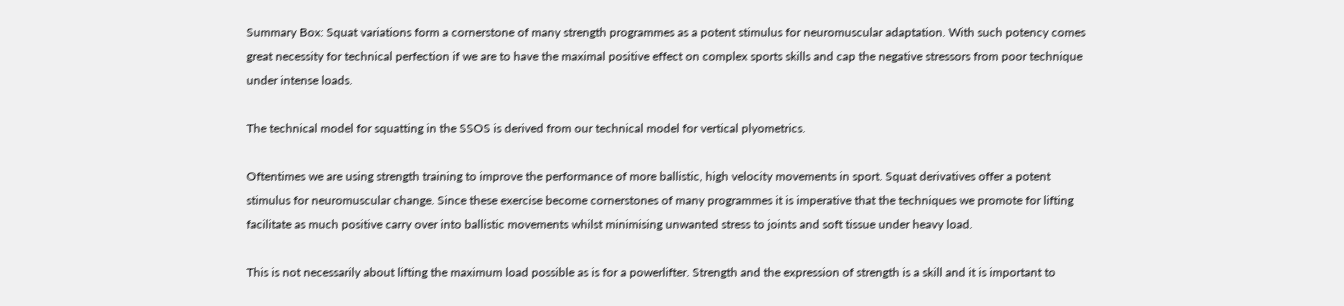Summary Box: Squat variations form a cornerstone of many strength programmes as a potent stimulus for neuromuscular adaptation. With such potency comes great necessity for technical perfection if we are to have the maximal positive effect on complex sports skills and cap the negative stressors from poor technique under intense loads.

The technical model for squatting in the SSOS is derived from our technical model for vertical plyometrics.

Oftentimes we are using strength training to improve the performance of more ballistic, high velocity movements in sport. Squat derivatives offer a potent stimulus for neuromuscular change. Since these exercise become cornerstones of many programmes it is imperative that the techniques we promote for lifting facilitate as much positive carry over into ballistic movements whilst minimising unwanted stress to joints and soft tissue under heavy load.

This is not necessarily about lifting the maximum load possible as is for a powerlifter. Strength and the expression of strength is a skill and it is important to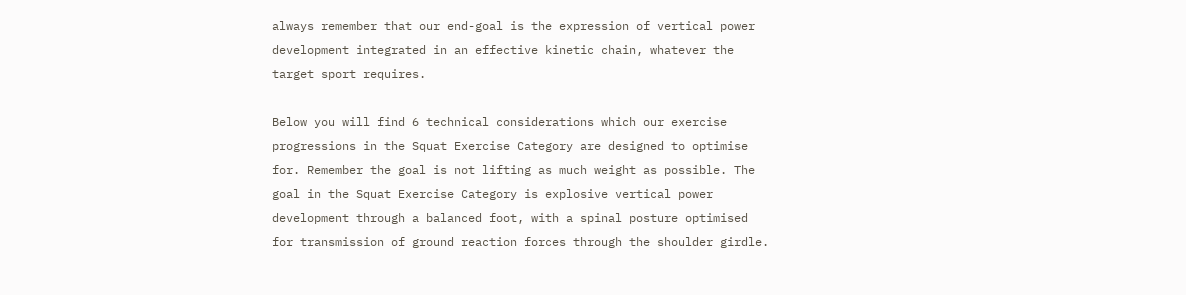always remember that our end-goal is the expression of vertical power development integrated in an effective kinetic chain, whatever the target sport requires.

Below you will find 6 technical considerations which our exercise progressions in the Squat Exercise Category are designed to optimise for. Remember the goal is not lifting as much weight as possible. The goal in the Squat Exercise Category is explosive vertical power development through a balanced foot, with a spinal posture optimised for transmission of ground reaction forces through the shoulder girdle.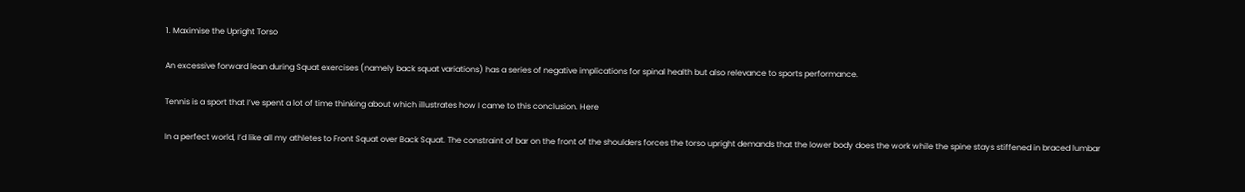1. Maximise the Upright Torso

An excessive forward lean during Squat exercises (namely back squat variations) has a series of negative implications for spinal health but also relevance to sports performance.

Tennis is a sport that I’ve spent a lot of time thinking about which illustrates how I came to this conclusion. Here

In a perfect world, I’d like all my athletes to Front Squat over Back Squat. The constraint of bar on the front of the shoulders forces the torso upright demands that the lower body does the work while the spine stays stiffened in braced lumbar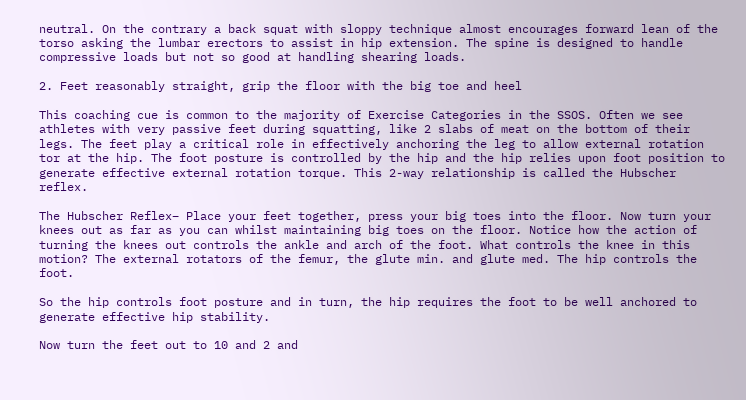neutral. On the contrary a back squat with sloppy technique almost encourages forward lean of the torso asking the lumbar erectors to assist in hip extension. The spine is designed to handle compressive loads but not so good at handling shearing loads.

2. Feet reasonably straight, grip the floor with the big toe and heel

This coaching cue is common to the majority of Exercise Categories in the SSOS. Often we see athletes with very passive feet during squatting, like 2 slabs of meat on the bottom of their legs. The feet play a critical role in effectively anchoring the leg to allow external rotation tor at the hip. The foot posture is controlled by the hip and the hip relies upon foot position to generate effective external rotation torque. This 2-way relationship is called the Hubscher reflex.

The Hubscher Reflex– Place your feet together, press your big toes into the floor. Now turn your knees out as far as you can whilst maintaining big toes on the floor. Notice how the action of turning the knees out controls the ankle and arch of the foot. What controls the knee in this motion? The external rotators of the femur, the glute min. and glute med. The hip controls the foot.

So the hip controls foot posture and in turn, the hip requires the foot to be well anchored to generate effective hip stability.

Now turn the feet out to 10 and 2 and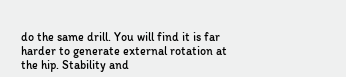do the same drill. You will find it is far harder to generate external rotation at the hip. Stability and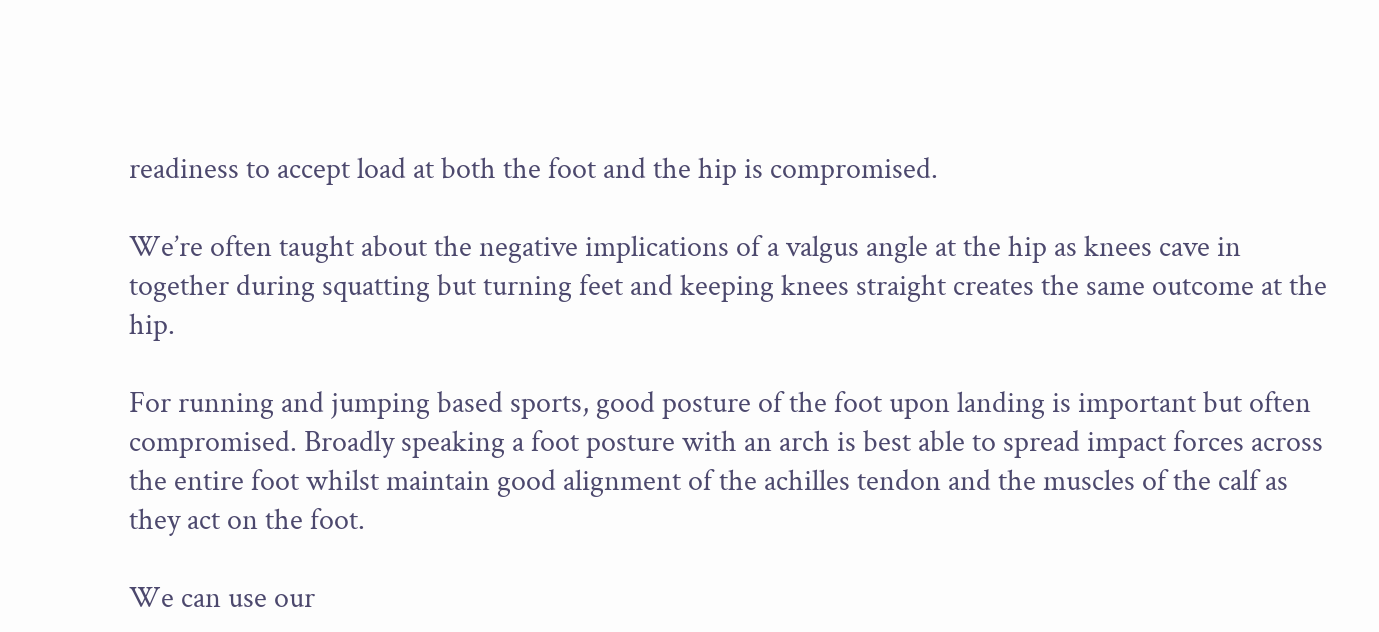readiness to accept load at both the foot and the hip is compromised.

We’re often taught about the negative implications of a valgus angle at the hip as knees cave in together during squatting but turning feet and keeping knees straight creates the same outcome at the hip.

For running and jumping based sports, good posture of the foot upon landing is important but often compromised. Broadly speaking a foot posture with an arch is best able to spread impact forces across the entire foot whilst maintain good alignment of the achilles tendon and the muscles of the calf as they act on the foot.

We can use our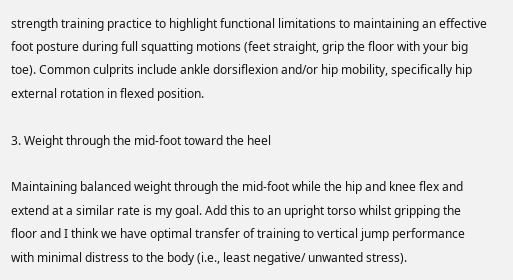strength training practice to highlight functional limitations to maintaining an effective foot posture during full squatting motions (feet straight, grip the floor with your big toe). Common culprits include ankle dorsiflexion and/or hip mobility, specifically hip external rotation in flexed position.

3. Weight through the mid-foot toward the heel

Maintaining balanced weight through the mid-foot while the hip and knee flex and extend at a similar rate is my goal. Add this to an upright torso whilst gripping the floor and I think we have optimal transfer of training to vertical jump performance with minimal distress to the body (i.e., least negative/ unwanted stress).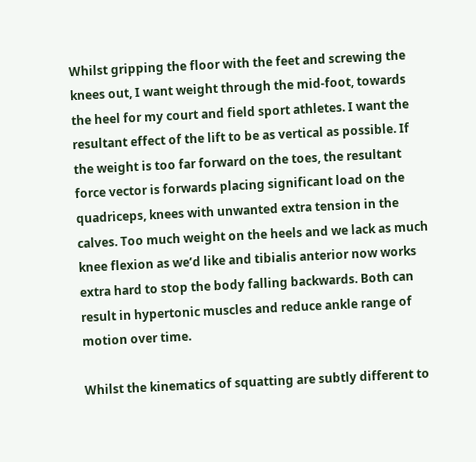Whilst gripping the floor with the feet and screwing the knees out, I want weight through the mid-foot, towards the heel for my court and field sport athletes. I want the resultant effect of the lift to be as vertical as possible. If the weight is too far forward on the toes, the resultant force vector is forwards placing significant load on the quadriceps, knees with unwanted extra tension in the calves. Too much weight on the heels and we lack as much knee flexion as we’d like and tibialis anterior now works extra hard to stop the body falling backwards. Both can result in hypertonic muscles and reduce ankle range of motion over time.

Whilst the kinematics of squatting are subtly different to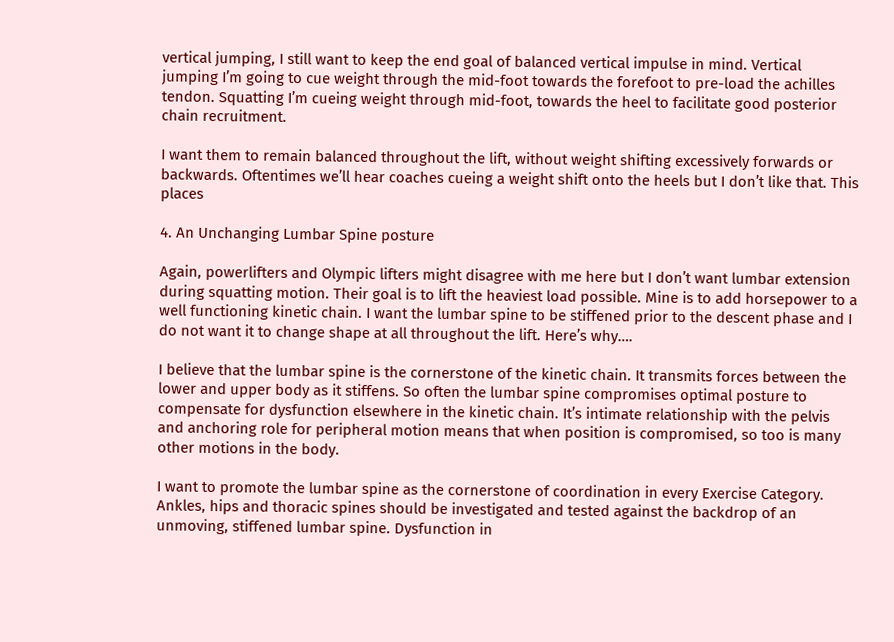vertical jumping, I still want to keep the end goal of balanced vertical impulse in mind. Vertical jumping I’m going to cue weight through the mid-foot towards the forefoot to pre-load the achilles tendon. Squatting I’m cueing weight through mid-foot, towards the heel to facilitate good posterior chain recruitment.

I want them to remain balanced throughout the lift, without weight shifting excessively forwards or backwards. Oftentimes we’ll hear coaches cueing a weight shift onto the heels but I don’t like that. This places

4. An Unchanging Lumbar Spine posture

Again, powerlifters and Olympic lifters might disagree with me here but I don’t want lumbar extension during squatting motion. Their goal is to lift the heaviest load possible. Mine is to add horsepower to a well functioning kinetic chain. I want the lumbar spine to be stiffened prior to the descent phase and I do not want it to change shape at all throughout the lift. Here’s why….

I believe that the lumbar spine is the cornerstone of the kinetic chain. It transmits forces between the lower and upper body as it stiffens. So often the lumbar spine compromises optimal posture to compensate for dysfunction elsewhere in the kinetic chain. It’s intimate relationship with the pelvis and anchoring role for peripheral motion means that when position is compromised, so too is many other motions in the body.

I want to promote the lumbar spine as the cornerstone of coordination in every Exercise Category. Ankles, hips and thoracic spines should be investigated and tested against the backdrop of an unmoving, stiffened lumbar spine. Dysfunction in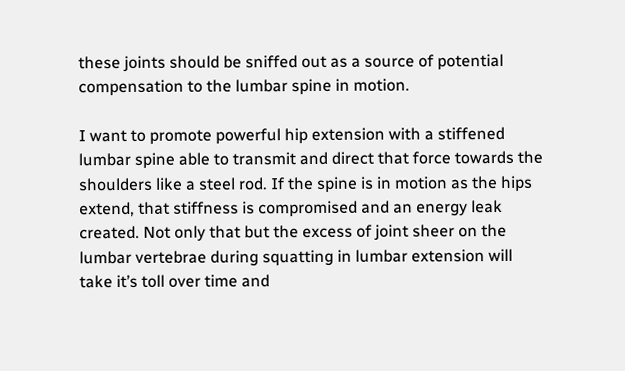these joints should be sniffed out as a source of potential compensation to the lumbar spine in motion.

I want to promote powerful hip extension with a stiffened lumbar spine able to transmit and direct that force towards the shoulders like a steel rod. If the spine is in motion as the hips extend, that stiffness is compromised and an energy leak created. Not only that but the excess of joint sheer on the lumbar vertebrae during squatting in lumbar extension will take it’s toll over time and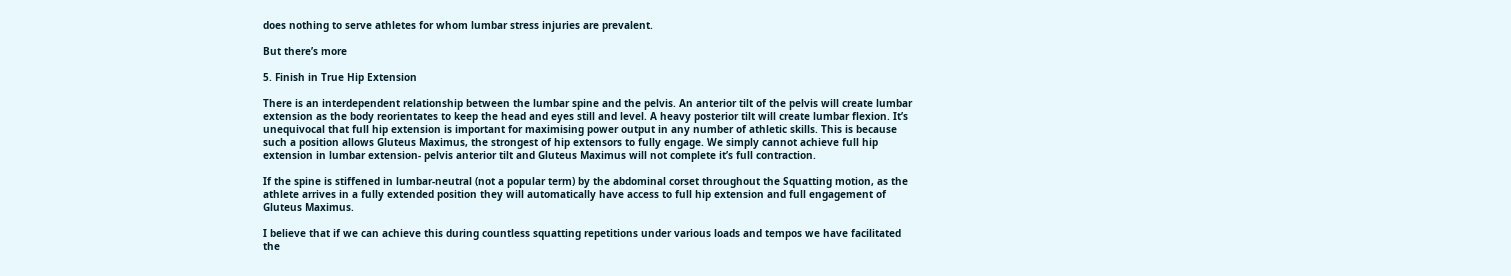does nothing to serve athletes for whom lumbar stress injuries are prevalent.

But there’s more

5. Finish in True Hip Extension

There is an interdependent relationship between the lumbar spine and the pelvis. An anterior tilt of the pelvis will create lumbar extension as the body reorientates to keep the head and eyes still and level. A heavy posterior tilt will create lumbar flexion. It’s unequivocal that full hip extension is important for maximising power output in any number of athletic skills. This is because such a position allows Gluteus Maximus, the strongest of hip extensors to fully engage. We simply cannot achieve full hip extension in lumbar extension- pelvis anterior tilt and Gluteus Maximus will not complete it’s full contraction.

If the spine is stiffened in lumbar-neutral (not a popular term) by the abdominal corset throughout the Squatting motion, as the athlete arrives in a fully extended position they will automatically have access to full hip extension and full engagement of Gluteus Maximus.

I believe that if we can achieve this during countless squatting repetitions under various loads and tempos we have facilitated the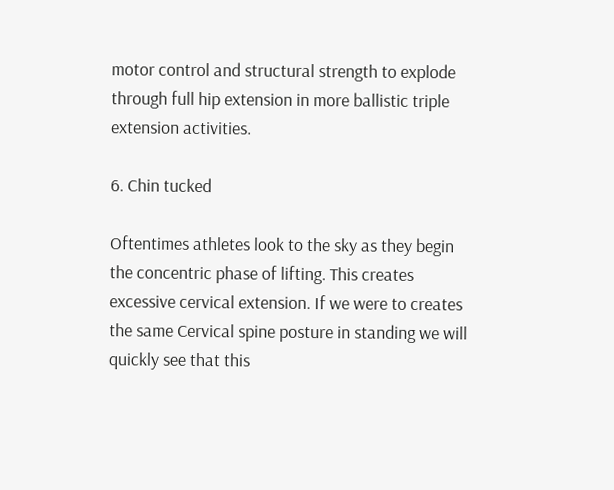motor control and structural strength to explode through full hip extension in more ballistic triple extension activities.

6. Chin tucked

Oftentimes athletes look to the sky as they begin the concentric phase of lifting. This creates excessive cervical extension. If we were to creates the same Cervical spine posture in standing we will quickly see that this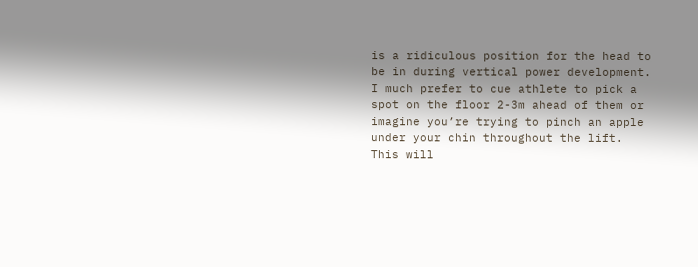is a ridiculous position for the head to be in during vertical power development. I much prefer to cue athlete to pick a spot on the floor 2-3m ahead of them or imagine you’re trying to pinch an apple under your chin throughout the lift. This will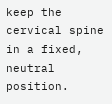keep the cervical spine in a fixed, neutral position.